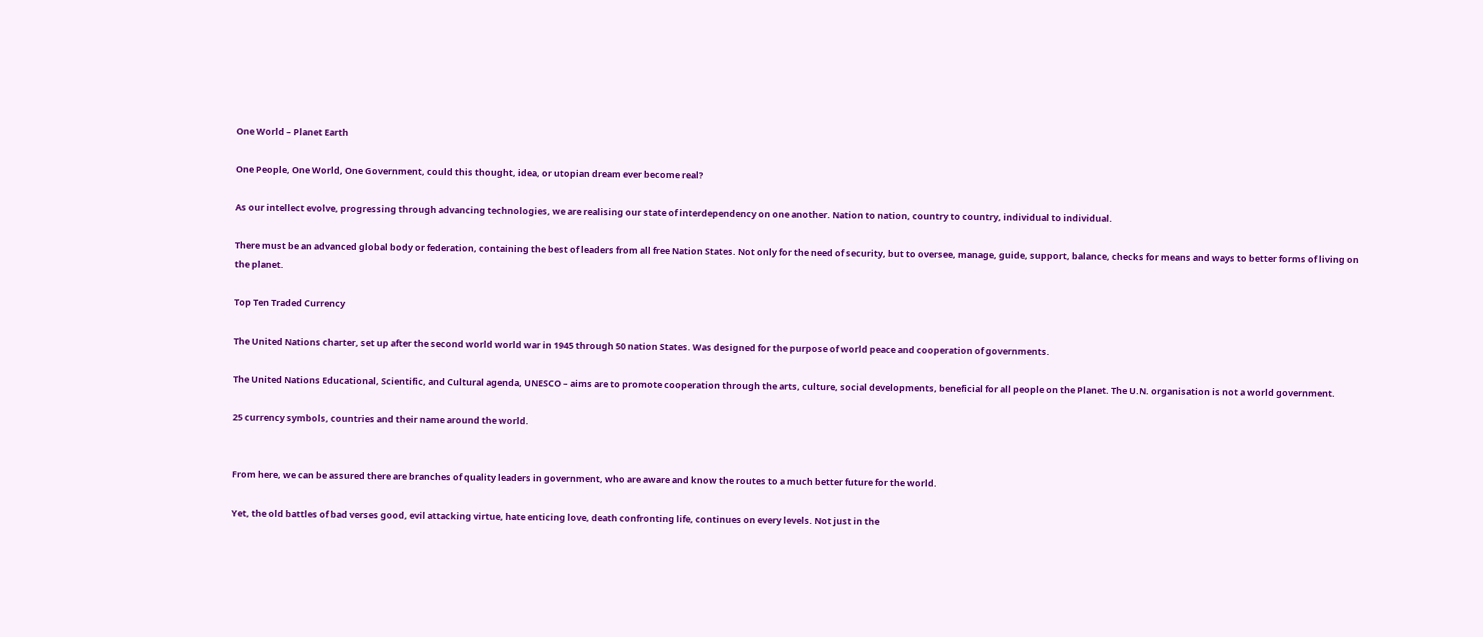One World – Planet Earth

One People, One World, One Government, could this thought, idea, or utopian dream ever become real?

As our intellect evolve, progressing through advancing technologies, we are realising our state of interdependency on one another. Nation to nation, country to country, individual to individual.

There must be an advanced global body or federation, containing the best of leaders from all free Nation States. Not only for the need of security, but to oversee, manage, guide, support, balance, checks for means and ways to better forms of living on the planet.

Top Ten Traded Currency

The United Nations charter, set up after the second world world war in 1945 through 50 nation States. Was designed for the purpose of world peace and cooperation of governments.

The United Nations Educational, Scientific, and Cultural agenda, UNESCO – aims are to promote cooperation through the arts, culture, social developments, beneficial for all people on the Planet. The U.N. organisation is not a world government.

25 currency symbols, countries and their name around the world.


From here, we can be assured there are branches of quality leaders in government, who are aware and know the routes to a much better future for the world.

Yet, the old battles of bad verses good, evil attacking virtue, hate enticing love, death confronting life, continues on every levels. Not just in the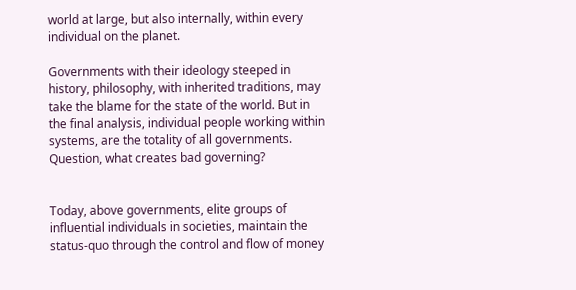world at large, but also internally, within every individual on the planet.

Governments with their ideology steeped in history, philosophy, with inherited traditions, may take the blame for the state of the world. But in the final analysis, individual people working within systems, are the totality of all governments. Question, what creates bad governing?


Today, above governments, elite groups of influential individuals in societies, maintain the status-quo through the control and flow of money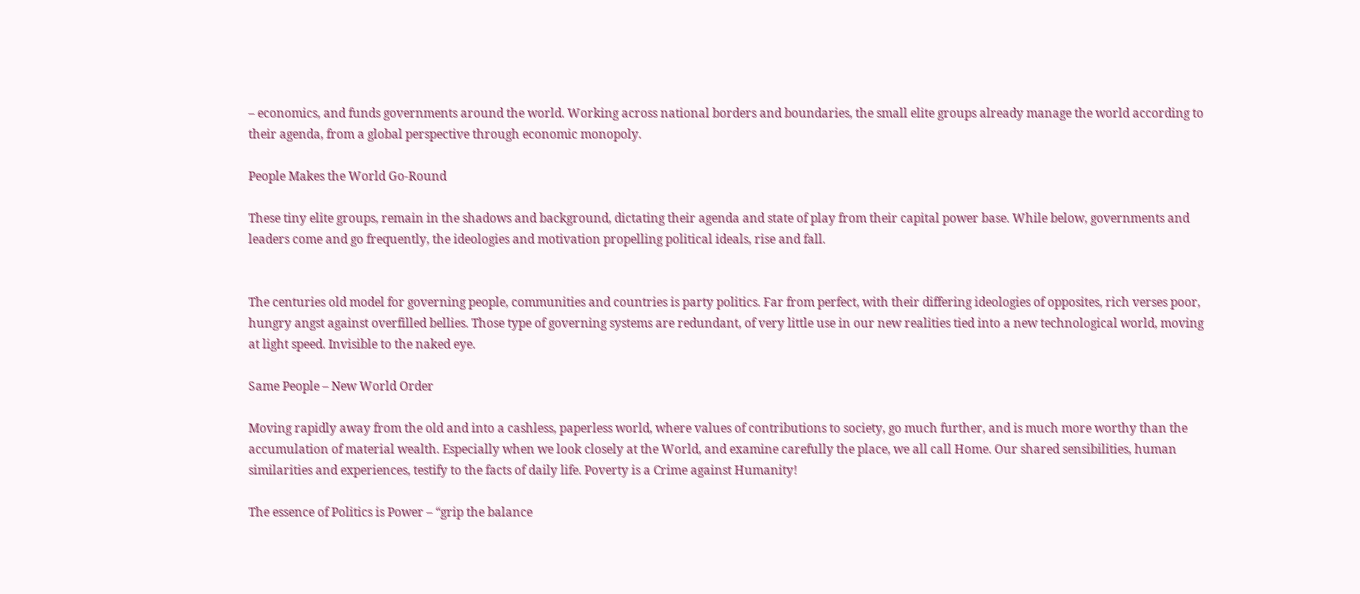– economics, and funds governments around the world. Working across national borders and boundaries, the small elite groups already manage the world according to their agenda, from a global perspective through economic monopoly.

People Makes the World Go-Round

These tiny elite groups, remain in the shadows and background, dictating their agenda and state of play from their capital power base. While below, governments and leaders come and go frequently, the ideologies and motivation propelling political ideals, rise and fall.


The centuries old model for governing people, communities and countries is party politics. Far from perfect, with their differing ideologies of opposites, rich verses poor, hungry angst against overfilled bellies. Those type of governing systems are redundant, of very little use in our new realities tied into a new technological world, moving at light speed. Invisible to the naked eye.

Same People – New World Order

Moving rapidly away from the old and into a cashless, paperless world, where values of contributions to society, go much further, and is much more worthy than the accumulation of material wealth. Especially when we look closely at the World, and examine carefully the place, we all call Home. Our shared sensibilities, human similarities and experiences, testify to the facts of daily life. Poverty is a Crime against Humanity!

The essence of Politics is Power – “grip the balance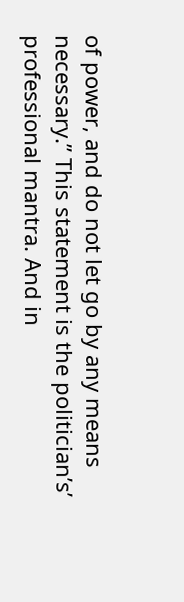of power, and do not let go by any means necessary.” This statement is the politician’s’ professional mantra. And in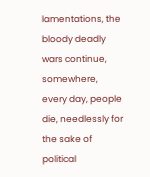lamentations, the bloody deadly wars continue, somewhere, every day, people die, needlessly for the sake of political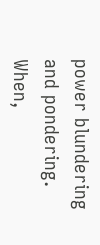power blundering and pondering. When,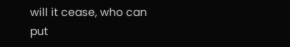will it cease, who can put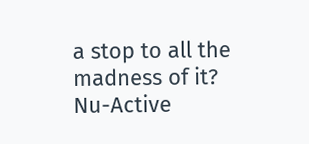a stop to all the madness of it?  Nu-Active